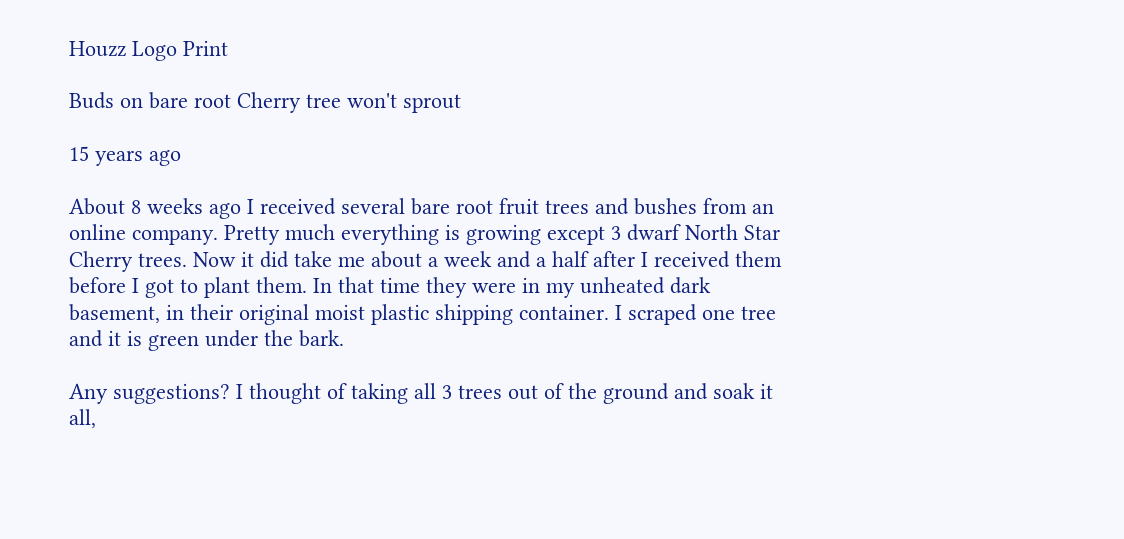Houzz Logo Print

Buds on bare root Cherry tree won't sprout

15 years ago

About 8 weeks ago I received several bare root fruit trees and bushes from an online company. Pretty much everything is growing except 3 dwarf North Star Cherry trees. Now it did take me about a week and a half after I received them before I got to plant them. In that time they were in my unheated dark basement, in their original moist plastic shipping container. I scraped one tree and it is green under the bark.

Any suggestions? I thought of taking all 3 trees out of the ground and soak it all,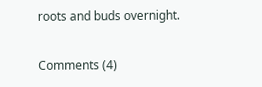roots and buds overnight.

Comments (4)